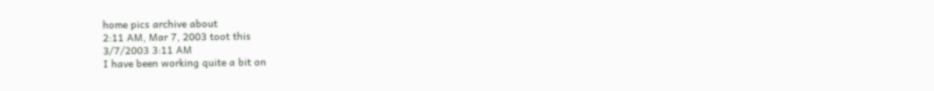home pics archive about
2:11 AM, Mar 7, 2003 toot this
3/7/2003 3:11 AM
I have been working quite a bit on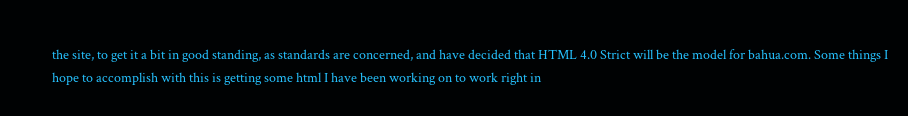the site, to get it a bit in good standing, as standards are concerned, and have decided that HTML 4.0 Strict will be the model for bahua.com. Some things I hope to accomplish with this is getting some html I have been working on to work right in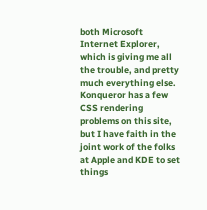both Microsoft Internet Explorer, which is giving me all the trouble, and pretty much everything else. Konqueror has a few CSS rendering problems on this site, but I have faith in the joint work of the folks at Apple and KDE to set things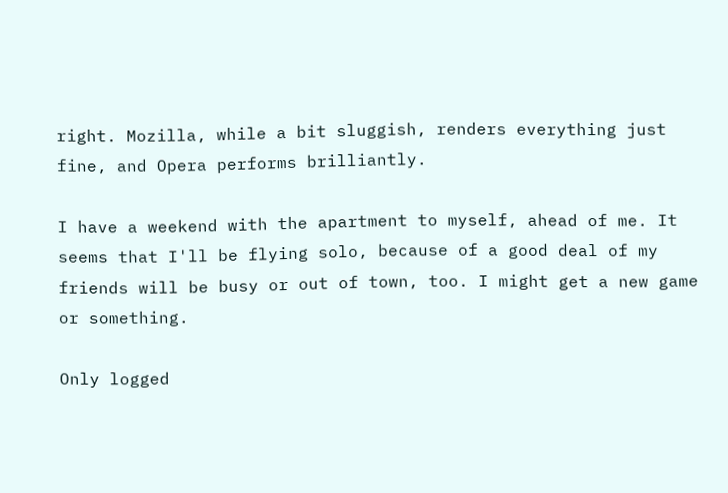right. Mozilla, while a bit sluggish, renders everything just fine, and Opera performs brilliantly.

I have a weekend with the apartment to myself, ahead of me. It seems that I'll be flying solo, because of a good deal of my friends will be busy or out of town, too. I might get a new game or something.

Only logged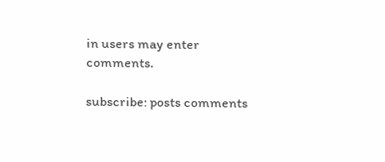in users may enter comments.

subscribe: posts comments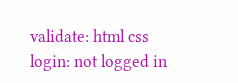validate: html css
login: not logged in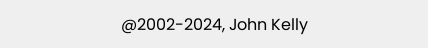@2002-2024, John Kelly